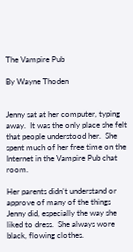The Vampire Pub

By Wayne Thoden


Jenny sat at her computer, typing away.  It was the only place she felt that people understood her.  She spent much of her free time on the Internet in the Vampire Pub chat room.

Her parents didn’t understand or approve of many of the things Jenny did, especially the way she liked to dress.  She always wore black, flowing clothes.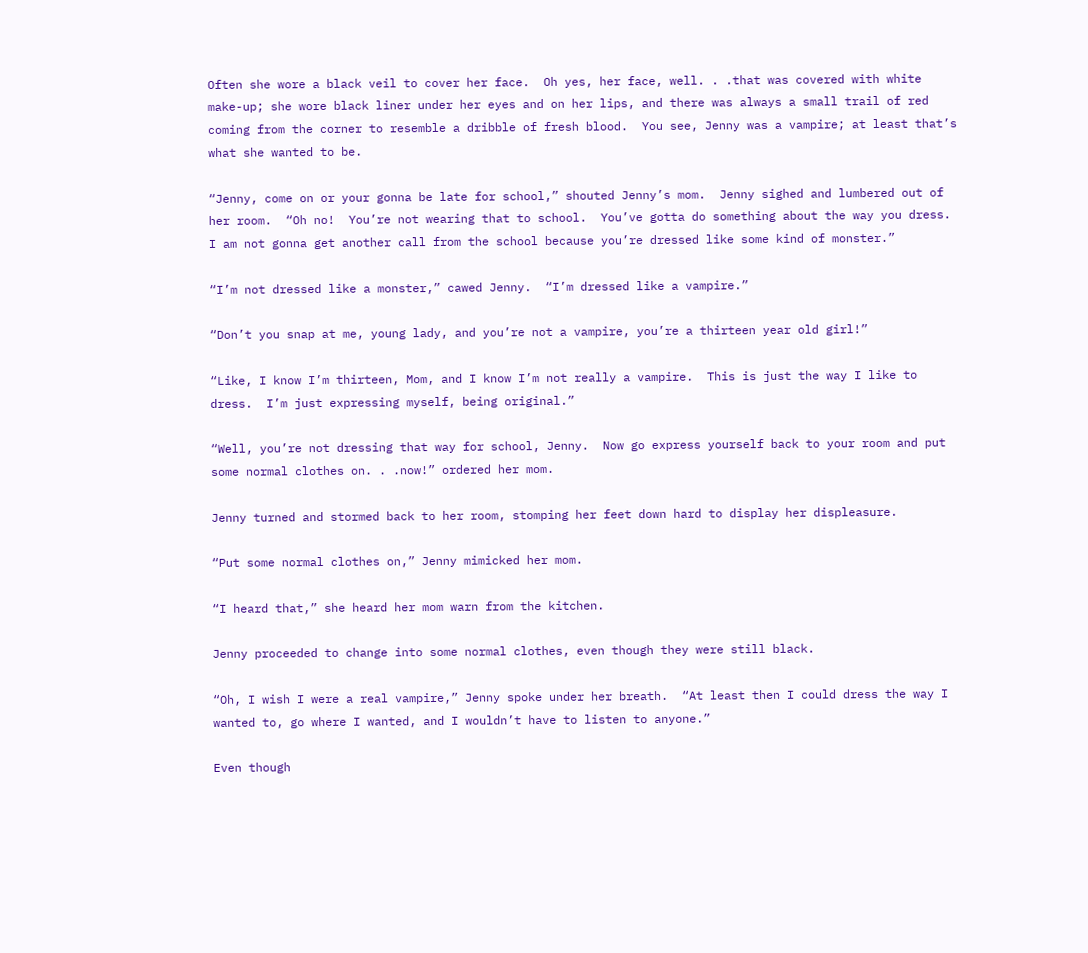Often she wore a black veil to cover her face.  Oh yes, her face, well. . .that was covered with white make-up; she wore black liner under her eyes and on her lips, and there was always a small trail of red coming from the corner to resemble a dribble of fresh blood.  You see, Jenny was a vampire; at least that’s what she wanted to be.

“Jenny, come on or your gonna be late for school,” shouted Jenny’s mom.  Jenny sighed and lumbered out of her room.  “Oh no!  You’re not wearing that to school.  You’ve gotta do something about the way you dress. I am not gonna get another call from the school because you’re dressed like some kind of monster.”

“I’m not dressed like a monster,” cawed Jenny.  “I’m dressed like a vampire.”

“Don’t you snap at me, young lady, and you’re not a vampire, you’re a thirteen year old girl!”

“Like, I know I’m thirteen, Mom, and I know I’m not really a vampire.  This is just the way I like to dress.  I’m just expressing myself, being original.”

“Well, you’re not dressing that way for school, Jenny.  Now go express yourself back to your room and put some normal clothes on. . .now!” ordered her mom.

Jenny turned and stormed back to her room, stomping her feet down hard to display her displeasure.

“Put some normal clothes on,” Jenny mimicked her mom.

“I heard that,” she heard her mom warn from the kitchen.

Jenny proceeded to change into some normal clothes, even though they were still black.

“Oh, I wish I were a real vampire,” Jenny spoke under her breath.  “At least then I could dress the way I wanted to, go where I wanted, and I wouldn’t have to listen to anyone.”

Even though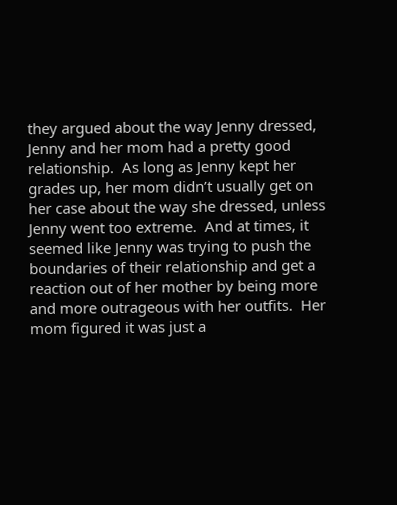they argued about the way Jenny dressed, Jenny and her mom had a pretty good relationship.  As long as Jenny kept her grades up, her mom didn’t usually get on her case about the way she dressed, unless Jenny went too extreme.  And at times, it seemed like Jenny was trying to push the boundaries of their relationship and get a reaction out of her mother by being more and more outrageous with her outfits.  Her mom figured it was just a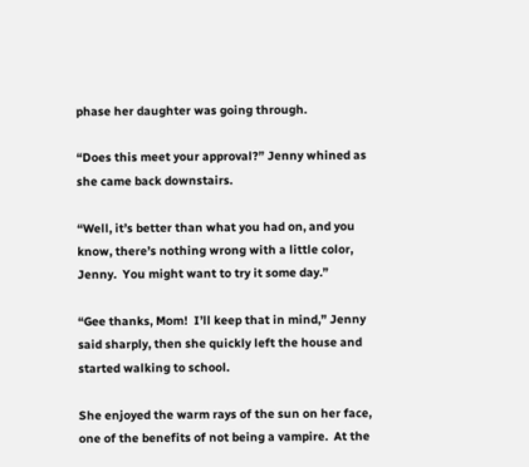phase her daughter was going through.

“Does this meet your approval?” Jenny whined as she came back downstairs.

“Well, it’s better than what you had on, and you know, there’s nothing wrong with a little color, Jenny.  You might want to try it some day.”

“Gee thanks, Mom!  I’ll keep that in mind,” Jenny said sharply, then she quickly left the house and started walking to school.

She enjoyed the warm rays of the sun on her face, one of the benefits of not being a vampire.  At the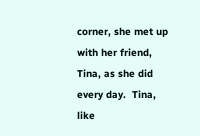corner, she met up with her friend, Tina, as she did every day.  Tina, like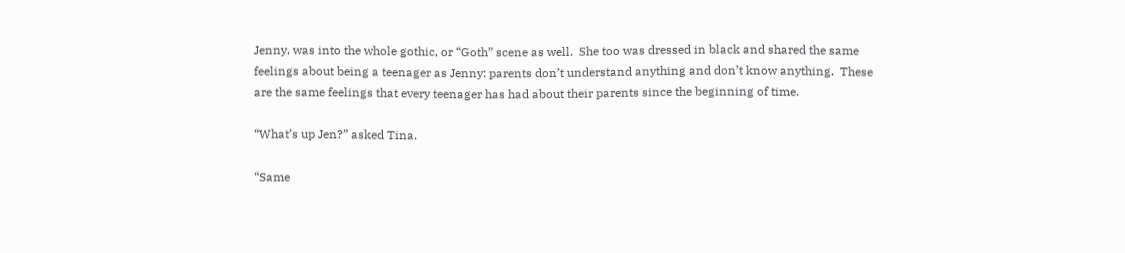Jenny, was into the whole gothic, or “Goth” scene as well.  She too was dressed in black and shared the same feelings about being a teenager as Jenny: parents don’t understand anything and don’t know anything.  These are the same feelings that every teenager has had about their parents since the beginning of time.

“What’s up Jen?” asked Tina.

“Same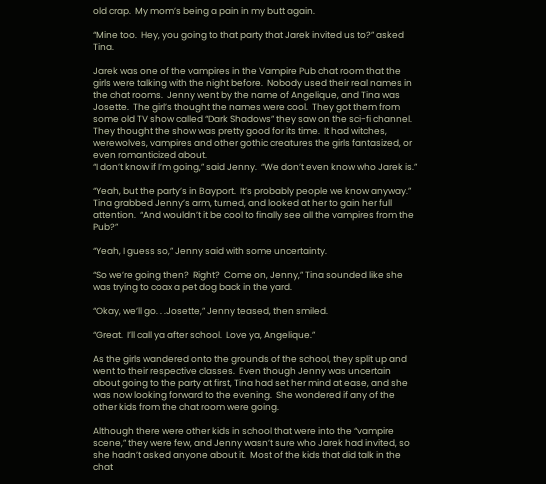old crap.  My mom’s being a pain in my butt again.

“Mine too.  Hey, you going to that party that Jarek invited us to?” asked Tina.

Jarek was one of the vampires in the Vampire Pub chat room that the girls were talking with the night before.  Nobody used their real names in the chat rooms.  Jenny went by the name of Angelique, and Tina was Josette.  The girl’s thought the names were cool.  They got them from some old TV show called “Dark Shadows” they saw on the sci-fi channel.  They thought the show was pretty good for its time.  It had witches, werewolves, vampires and other gothic creatures the girls fantasized, or even romanticized about.
“I don’t know if I’m going,” said Jenny.  “We don’t even know who Jarek is.”

“Yeah, but the party’s in Bayport.  It’s probably people we know anyway.”  Tina grabbed Jenny’s arm, turned, and looked at her to gain her full attention.  “And wouldn’t it be cool to finally see all the vampires from the Pub?”

“Yeah, I guess so,” Jenny said with some uncertainty.

“So we’re going then?  Right?  Come on, Jenny,” Tina sounded like she was trying to coax a pet dog back in the yard.

“Okay, we’ll go. . .Josette,” Jenny teased, then smiled.

“Great.  I’ll call ya after school.  Love ya, Angelique.”

As the girls wandered onto the grounds of the school, they split up and went to their respective classes.  Even though Jenny was uncertain about going to the party at first, Tina had set her mind at ease, and she was now looking forward to the evening.  She wondered if any of the other kids from the chat room were going.

Although there were other kids in school that were into the “vampire scene,” they were few, and Jenny wasn’t sure who Jarek had invited, so she hadn’t asked anyone about it.  Most of the kids that did talk in the chat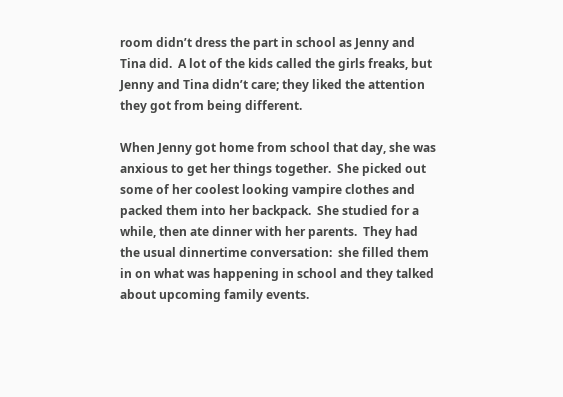room didn’t dress the part in school as Jenny and Tina did.  A lot of the kids called the girls freaks, but Jenny and Tina didn’t care; they liked the attention they got from being different.

When Jenny got home from school that day, she was anxious to get her things together.  She picked out some of her coolest looking vampire clothes and packed them into her backpack.  She studied for a while, then ate dinner with her parents.  They had the usual dinnertime conversation:  she filled them in on what was happening in school and they talked about upcoming family events.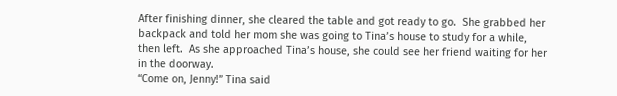After finishing dinner, she cleared the table and got ready to go.  She grabbed her backpack and told her mom she was going to Tina’s house to study for a while, then left.  As she approached Tina’s house, she could see her friend waiting for her in the doorway.
“Come on, Jenny!” Tina said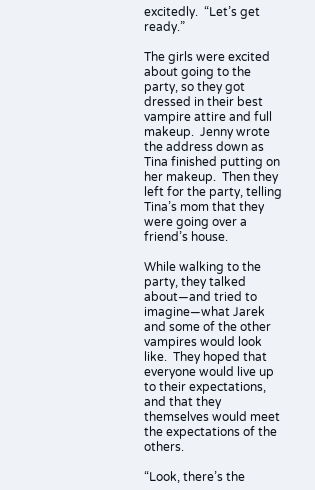excitedly.  “Let’s get ready.”

The girls were excited about going to the party, so they got dressed in their best vampire attire and full makeup.  Jenny wrote the address down as Tina finished putting on her makeup.  Then they left for the party, telling Tina’s mom that they were going over a friend’s house.

While walking to the party, they talked about—and tried to imagine—what Jarek and some of the other vampires would look like.  They hoped that everyone would live up to their expectations, and that they themselves would meet the expectations of the others.

“Look, there’s the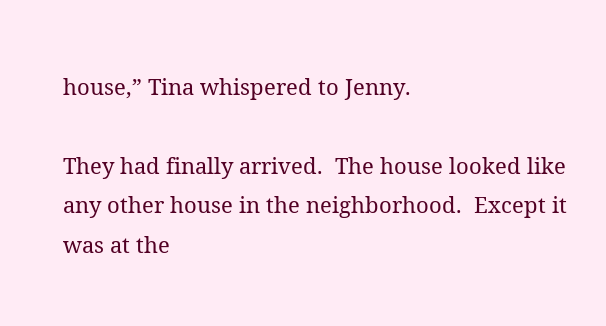house,” Tina whispered to Jenny.

They had finally arrived.  The house looked like any other house in the neighborhood.  Except it was at the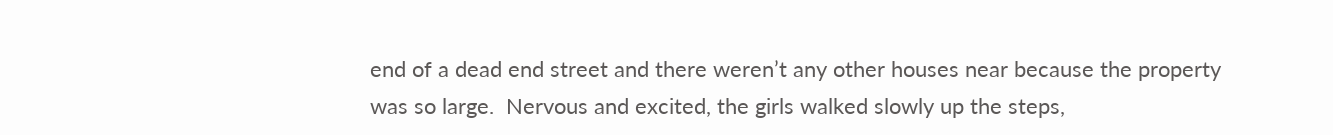end of a dead end street and there weren’t any other houses near because the property was so large.  Nervous and excited, the girls walked slowly up the steps,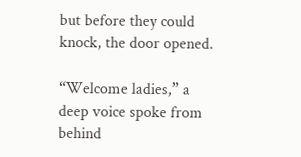but before they could knock, the door opened.

“Welcome ladies,” a deep voice spoke from behind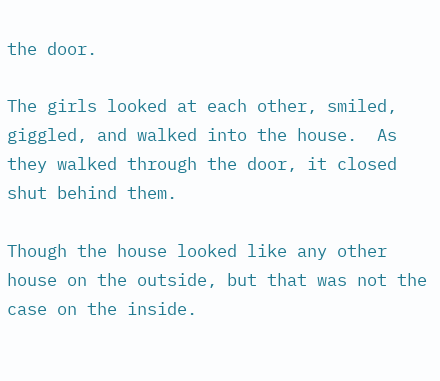the door.

The girls looked at each other, smiled, giggled, and walked into the house.  As they walked through the door, it closed shut behind them.

Though the house looked like any other house on the outside, but that was not the case on the inside.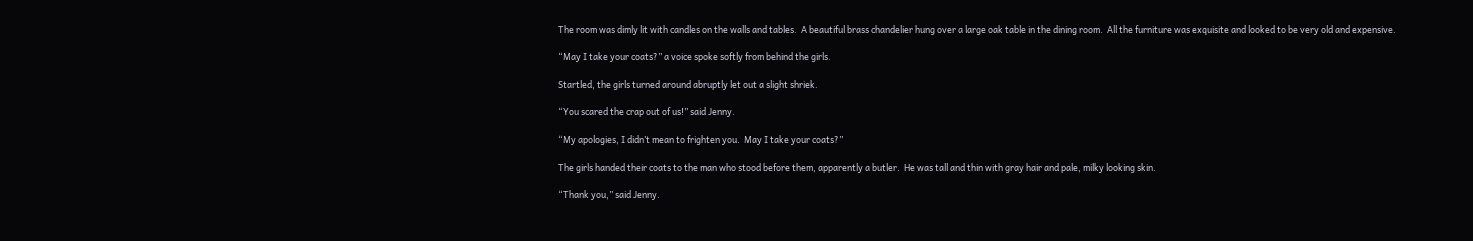The room was dimly lit with candles on the walls and tables.  A beautiful brass chandelier hung over a large oak table in the dining room.  All the furniture was exquisite and looked to be very old and expensive.

“May I take your coats?” a voice spoke softly from behind the girls.

Startled, the girls turned around abruptly let out a slight shriek.

“You scared the crap out of us!” said Jenny.

“My apologies, I didn’t mean to frighten you.  May I take your coats?”

The girls handed their coats to the man who stood before them, apparently a butler.  He was tall and thin with gray hair and pale, milky looking skin.

“Thank you,” said Jenny.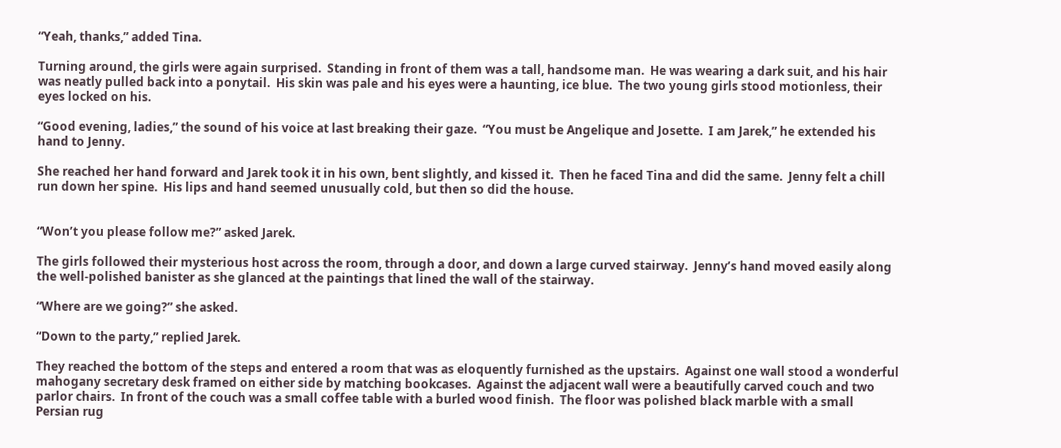“Yeah, thanks,” added Tina.

Turning around, the girls were again surprised.  Standing in front of them was a tall, handsome man.  He was wearing a dark suit, and his hair was neatly pulled back into a ponytail.  His skin was pale and his eyes were a haunting, ice blue.  The two young girls stood motionless, their eyes locked on his.

“Good evening, ladies,” the sound of his voice at last breaking their gaze.  “You must be Angelique and Josette.  I am Jarek,” he extended his hand to Jenny.

She reached her hand forward and Jarek took it in his own, bent slightly, and kissed it.  Then he faced Tina and did the same.  Jenny felt a chill run down her spine.  His lips and hand seemed unusually cold, but then so did the house.


“Won’t you please follow me?” asked Jarek.

The girls followed their mysterious host across the room, through a door, and down a large curved stairway.  Jenny’s hand moved easily along the well-polished banister as she glanced at the paintings that lined the wall of the stairway.

“Where are we going?” she asked.

“Down to the party,” replied Jarek.

They reached the bottom of the steps and entered a room that was as eloquently furnished as the upstairs.  Against one wall stood a wonderful mahogany secretary desk framed on either side by matching bookcases.  Against the adjacent wall were a beautifully carved couch and two parlor chairs.  In front of the couch was a small coffee table with a burled wood finish.  The floor was polished black marble with a small Persian rug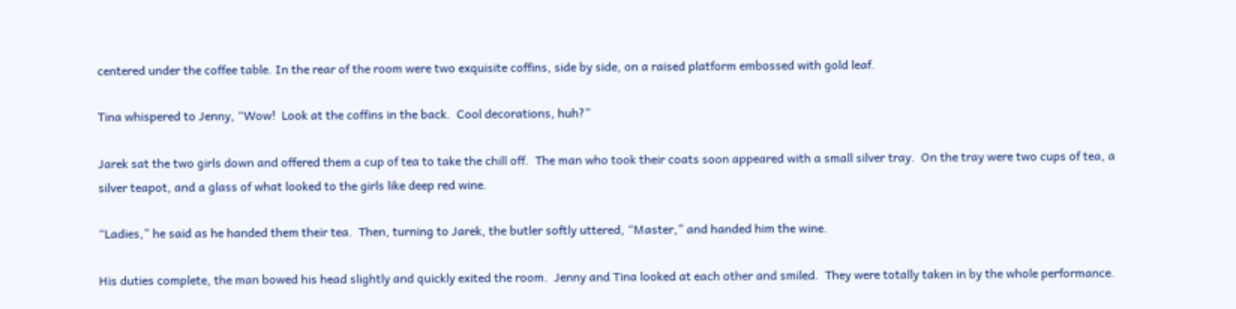centered under the coffee table. In the rear of the room were two exquisite coffins, side by side, on a raised platform embossed with gold leaf.

Tina whispered to Jenny, “Wow!  Look at the coffins in the back.  Cool decorations, huh?”

Jarek sat the two girls down and offered them a cup of tea to take the chill off.  The man who took their coats soon appeared with a small silver tray.  On the tray were two cups of tea, a silver teapot, and a glass of what looked to the girls like deep red wine.

“Ladies,” he said as he handed them their tea.  Then, turning to Jarek, the butler softly uttered, “Master,” and handed him the wine.

His duties complete, the man bowed his head slightly and quickly exited the room.  Jenny and Tina looked at each other and smiled.  They were totally taken in by the whole performance.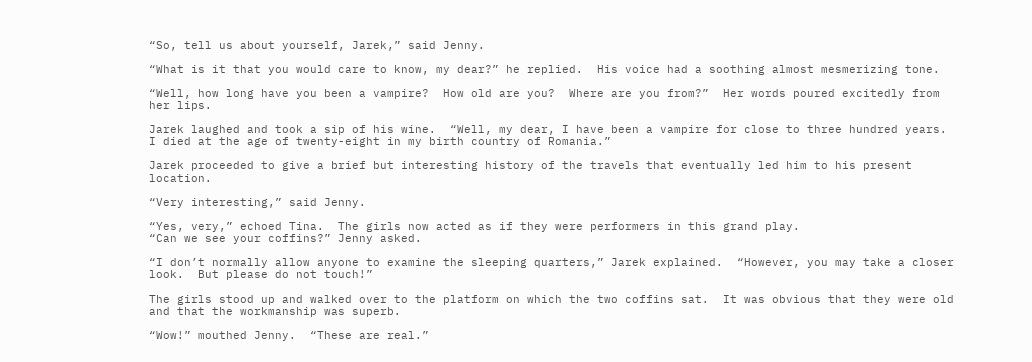“So, tell us about yourself, Jarek,” said Jenny.

“What is it that you would care to know, my dear?” he replied.  His voice had a soothing almost mesmerizing tone.

“Well, how long have you been a vampire?  How old are you?  Where are you from?”  Her words poured excitedly from her lips.

Jarek laughed and took a sip of his wine.  “Well, my dear, I have been a vampire for close to three hundred years.  I died at the age of twenty-eight in my birth country of Romania.”

Jarek proceeded to give a brief but interesting history of the travels that eventually led him to his present location.

“Very interesting,” said Jenny.

“Yes, very,” echoed Tina.  The girls now acted as if they were performers in this grand play.
“Can we see your coffins?” Jenny asked.

“I don’t normally allow anyone to examine the sleeping quarters,” Jarek explained.  “However, you may take a closer look.  But please do not touch!”

The girls stood up and walked over to the platform on which the two coffins sat.  It was obvious that they were old and that the workmanship was superb.

“Wow!” mouthed Jenny.  “These are real.”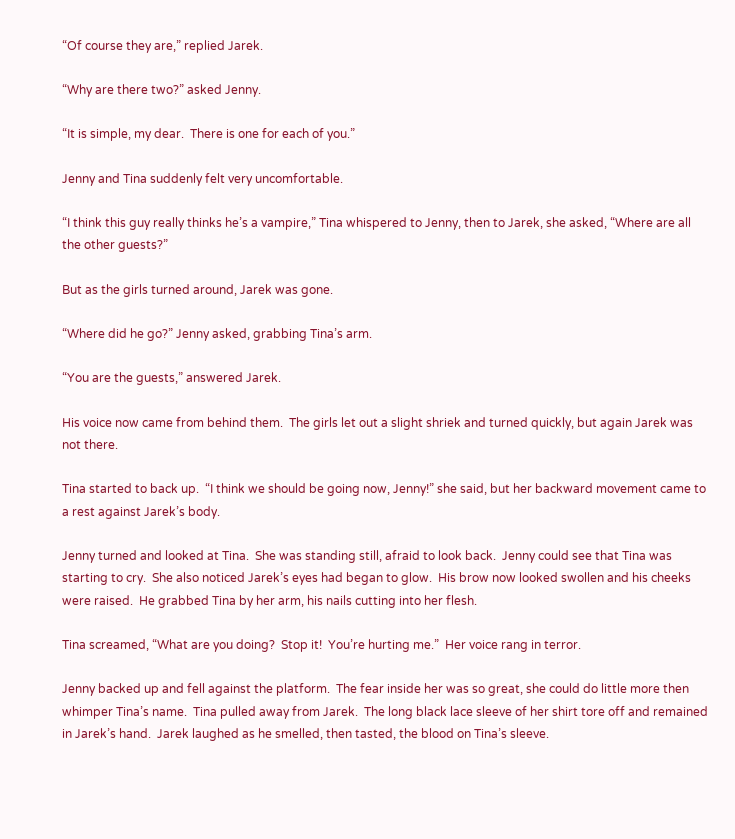“Of course they are,” replied Jarek.

“Why are there two?” asked Jenny.

“It is simple, my dear.  There is one for each of you.”

Jenny and Tina suddenly felt very uncomfortable.

“I think this guy really thinks he’s a vampire,” Tina whispered to Jenny, then to Jarek, she asked, “Where are all the other guests?”

But as the girls turned around, Jarek was gone.

“Where did he go?” Jenny asked, grabbing Tina’s arm.

“You are the guests,” answered Jarek.

His voice now came from behind them.  The girls let out a slight shriek and turned quickly, but again Jarek was not there.

Tina started to back up.  “I think we should be going now, Jenny!” she said, but her backward movement came to a rest against Jarek’s body.

Jenny turned and looked at Tina.  She was standing still, afraid to look back.  Jenny could see that Tina was starting to cry.  She also noticed Jarek’s eyes had began to glow.  His brow now looked swollen and his cheeks were raised.  He grabbed Tina by her arm, his nails cutting into her flesh.

Tina screamed, “What are you doing?  Stop it!  You’re hurting me.”  Her voice rang in terror.

Jenny backed up and fell against the platform.  The fear inside her was so great, she could do little more then whimper Tina’s name.  Tina pulled away from Jarek.  The long black lace sleeve of her shirt tore off and remained in Jarek’s hand.  Jarek laughed as he smelled, then tasted, the blood on Tina’s sleeve.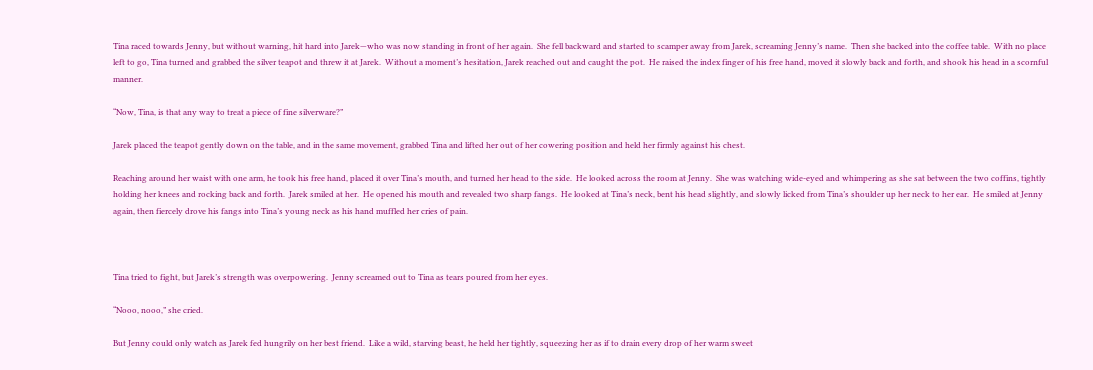Tina raced towards Jenny, but without warning, hit hard into Jarek—who was now standing in front of her again.  She fell backward and started to scamper away from Jarek, screaming Jenny’s name.  Then she backed into the coffee table.  With no place left to go, Tina turned and grabbed the silver teapot and threw it at Jarek.  Without a moment’s hesitation, Jarek reached out and caught the pot.  He raised the index finger of his free hand, moved it slowly back and forth, and shook his head in a scornful manner.

“Now, Tina, is that any way to treat a piece of fine silverware?”

Jarek placed the teapot gently down on the table, and in the same movement, grabbed Tina and lifted her out of her cowering position and held her firmly against his chest.

Reaching around her waist with one arm, he took his free hand, placed it over Tina’s mouth, and turned her head to the side.  He looked across the room at Jenny.  She was watching wide-eyed and whimpering as she sat between the two coffins, tightly holding her knees and rocking back and forth.  Jarek smiled at her.  He opened his mouth and revealed two sharp fangs.  He looked at Tina’s neck, bent his head slightly, and slowly licked from Tina’s shoulder up her neck to her ear.  He smiled at Jenny again, then fiercely drove his fangs into Tina’s young neck as his hand muffled her cries of pain.



Tina tried to fight, but Jarek’s strength was overpowering.  Jenny screamed out to Tina as tears poured from her eyes.

“Nooo, nooo,” she cried.

But Jenny could only watch as Jarek fed hungrily on her best friend.  Like a wild, starving beast, he held her tightly, squeezing her as if to drain every drop of her warm sweet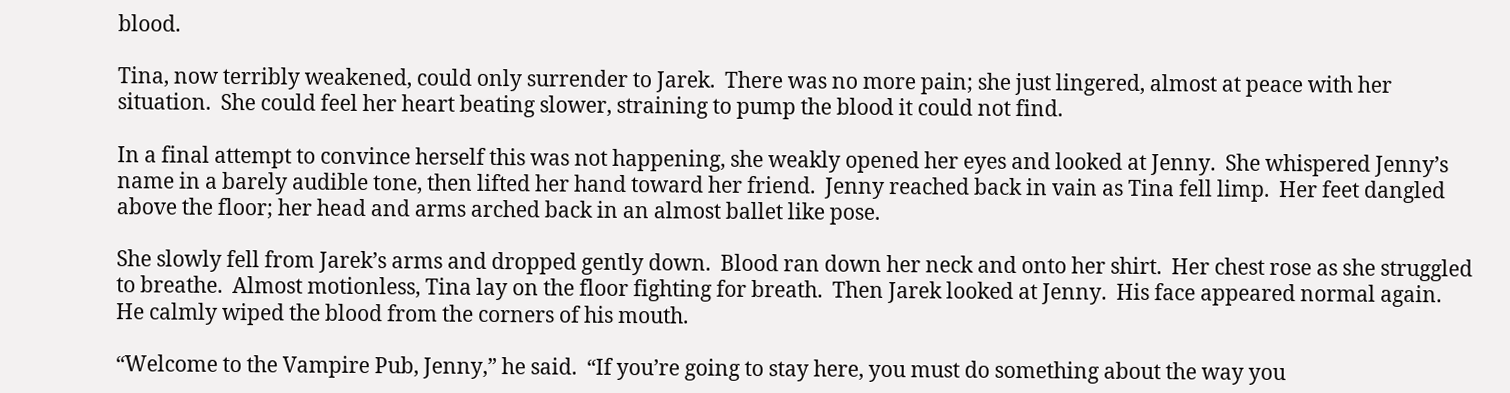blood.

Tina, now terribly weakened, could only surrender to Jarek.  There was no more pain; she just lingered, almost at peace with her situation.  She could feel her heart beating slower, straining to pump the blood it could not find.

In a final attempt to convince herself this was not happening, she weakly opened her eyes and looked at Jenny.  She whispered Jenny’s name in a barely audible tone, then lifted her hand toward her friend.  Jenny reached back in vain as Tina fell limp.  Her feet dangled above the floor; her head and arms arched back in an almost ballet like pose.

She slowly fell from Jarek’s arms and dropped gently down.  Blood ran down her neck and onto her shirt.  Her chest rose as she struggled to breathe.  Almost motionless, Tina lay on the floor fighting for breath.  Then Jarek looked at Jenny.  His face appeared normal again.  He calmly wiped the blood from the corners of his mouth.

“Welcome to the Vampire Pub, Jenny,” he said.  “If you’re going to stay here, you must do something about the way you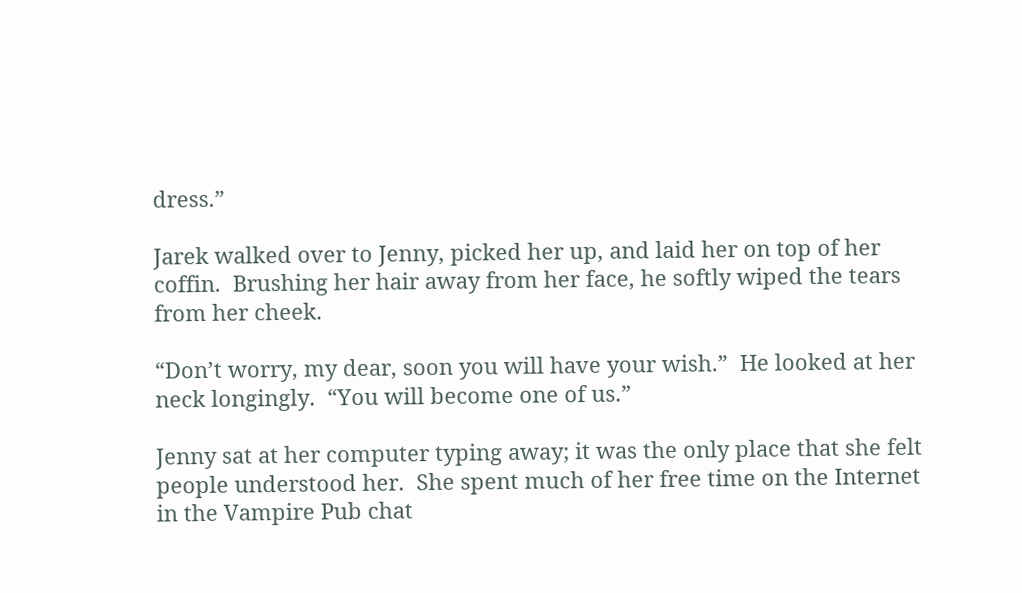dress.”

Jarek walked over to Jenny, picked her up, and laid her on top of her coffin.  Brushing her hair away from her face, he softly wiped the tears from her cheek.

“Don’t worry, my dear, soon you will have your wish.”  He looked at her neck longingly.  “You will become one of us.”

Jenny sat at her computer typing away; it was the only place that she felt people understood her.  She spent much of her free time on the Internet in the Vampire Pub chat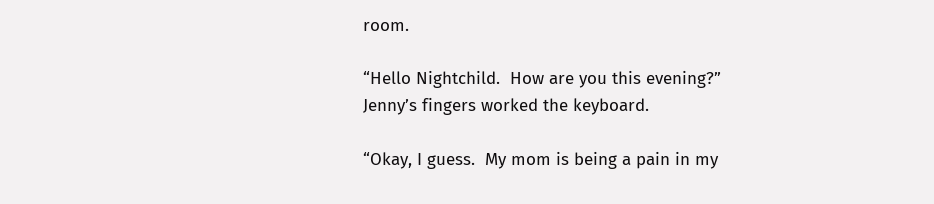room.

“Hello Nightchild.  How are you this evening?” Jenny’s fingers worked the keyboard.

“Okay, I guess.  My mom is being a pain in my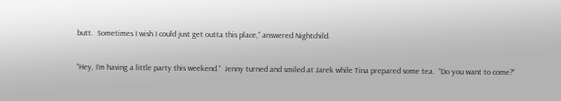butt.  Sometimes I wish I could just get outta this place,” answered Nightchild.

“Hey, I’m having a little party this weekend.”  Jenny turned and smiled at Jarek while Tina prepared some tea.  “Do you want to come?”